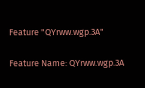Feature "QYrww.wgp.3A"

Feature Name: QYrww.wgp.3A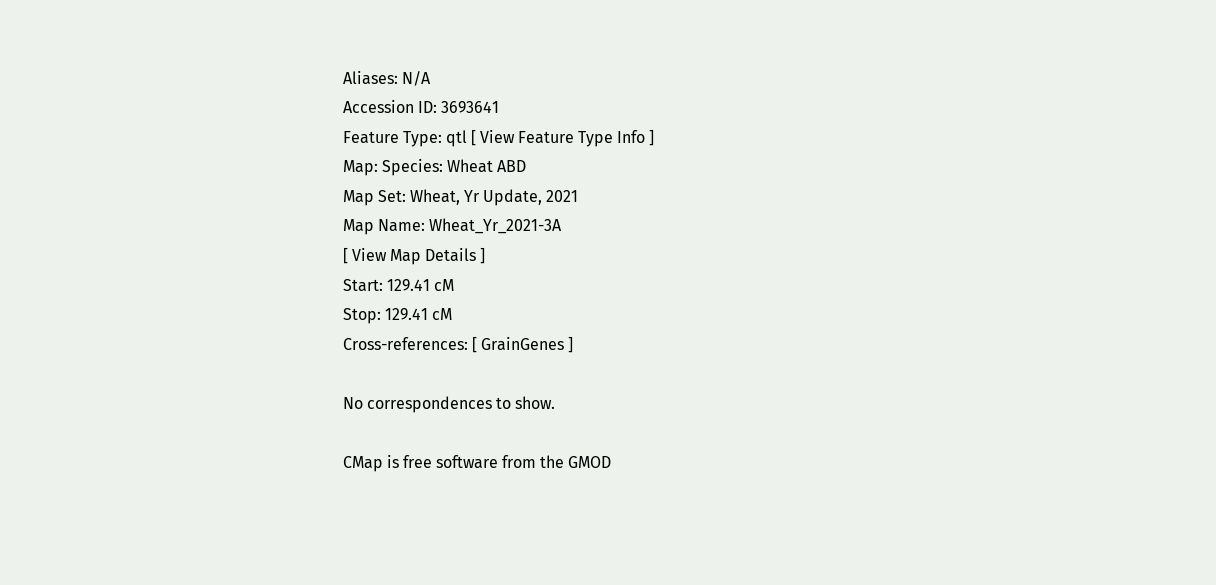Aliases: N/A
Accession ID: 3693641
Feature Type: qtl [ View Feature Type Info ]
Map: Species: Wheat ABD
Map Set: Wheat, Yr Update, 2021
Map Name: Wheat_Yr_2021-3A
[ View Map Details ]
Start: 129.41 cM
Stop: 129.41 cM
Cross-references: [ GrainGenes ]

No correspondences to show.

CMap is free software from the GMOD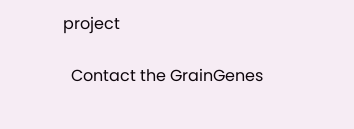project

  Contact the GrainGenes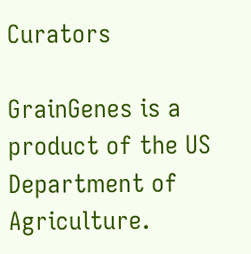Curators

GrainGenes is a product of the US Department of Agriculture.